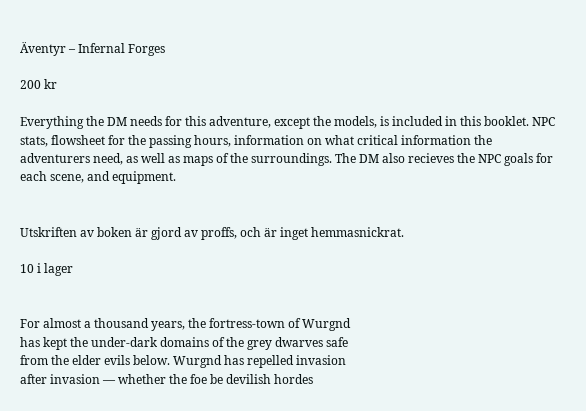Äventyr – Infernal Forges

200 kr

Everything the DM needs for this adventure, except the models, is included in this booklet. NPC stats, flowsheet for the passing hours, information on what critical information the adventurers need, as well as maps of the surroundings. The DM also recieves the NPC goals for each scene, and equipment.


Utskriften av boken är gjord av proffs, och är inget hemmasnickrat.

10 i lager


For almost a thousand years, the fortress-town of Wurgnd
has kept the under-dark domains of the grey dwarves safe
from the elder evils below. Wurgnd has repelled invasion
after invasion — whether the foe be devilish hordes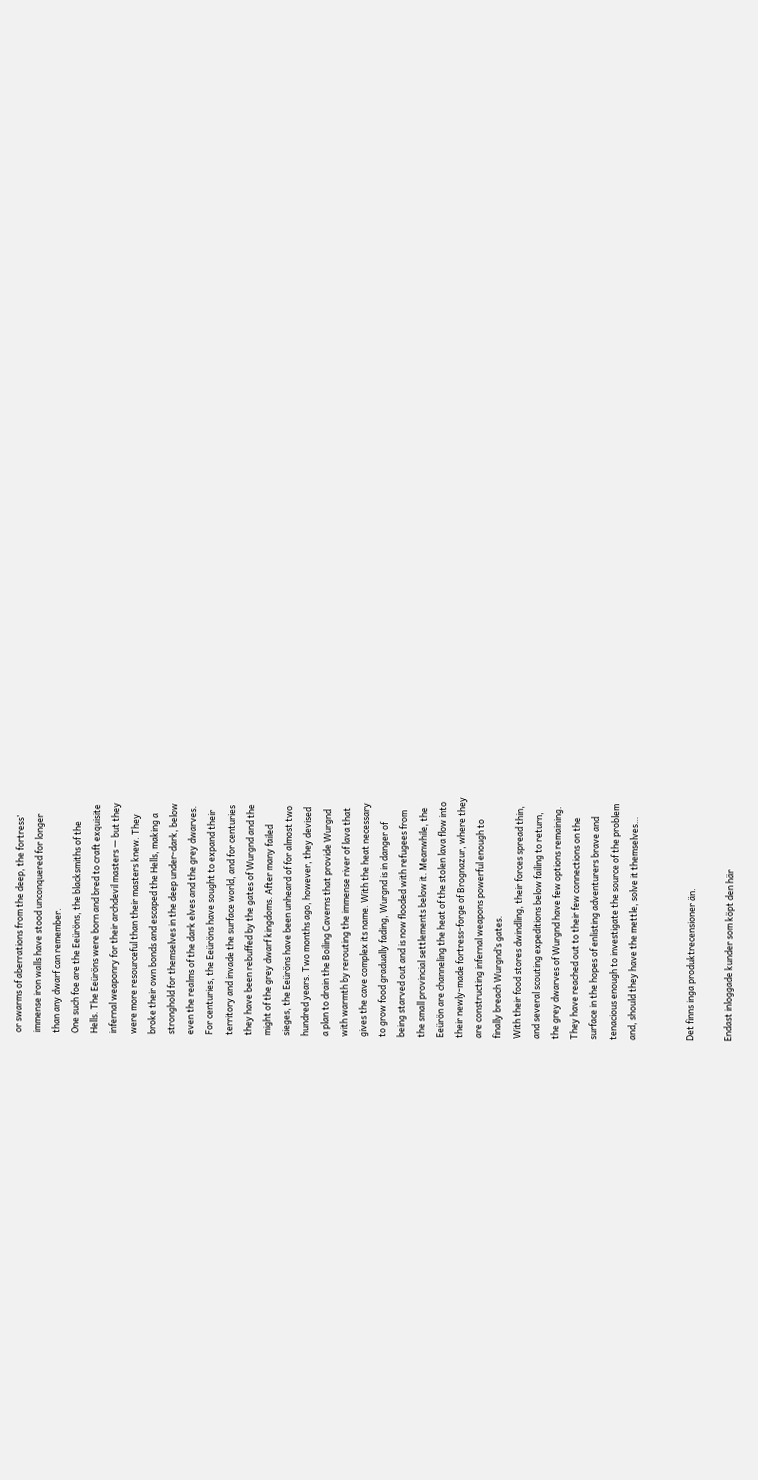or swarms of aberrations from the deep, the fortress’
immense iron walls have stood unconquered for longer
than any dwarf can remember.
One such foe are the Eeüröns, the blacksmiths of the
Hells. The Eeüröns were born and bred to craft exquisite
infernal weaponry for their archdevil masters — but they
were more resourceful than their masters knew. They
broke their own bonds and escaped the Hells, making a
stronghold for themselves in the deep under-dark, below
even the realms of the dark elves and the grey dwarves.
For centuries, the Eeüröns have sought to expand their
territory and invade the surface world, and for centuries
they have been rebuffed by the gates of Wurgnd and the
might of the grey dwarf kingdoms. After many failed
sieges, the Eeüröns have been unheard of for almost two
hundred years. Two months ago, however, they devised
a plan to drain the Boiling Caverns that provide Wurgnd
with warmth by rerouting the immense river of lava that
gives the cave complex its name. With the heat necessary
to grow food gradually fading, Wurgnd is in danger of
being starved out and is now flooded with refugees from
the small provincial settlements below it. Meanwhile, the
Eeürön are channeling the heat of the stolen lava flow into
their newly-made fortress-forge of Brognazur, where they
are constructing infernal weapons powerful enough to
finally breach Wurgnd’s gates.
With their food stores dwindling, their forces spread thin,
and several scouting expeditions below failing to return,
the grey dwarves of Wurgnd have few options remaining.
They have reached out to their few connections on the
surface in the hopes of enlisting adventurers brave and
tenacious enough to investigate the source of the problem
and, should they have the mettle, solve it themselves…


Det finns inga produktrecensioner än.

Endast inloggade kunder som köpt den här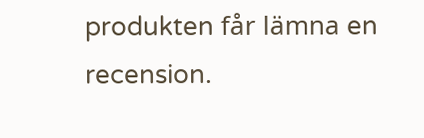produkten får lämna en recension.